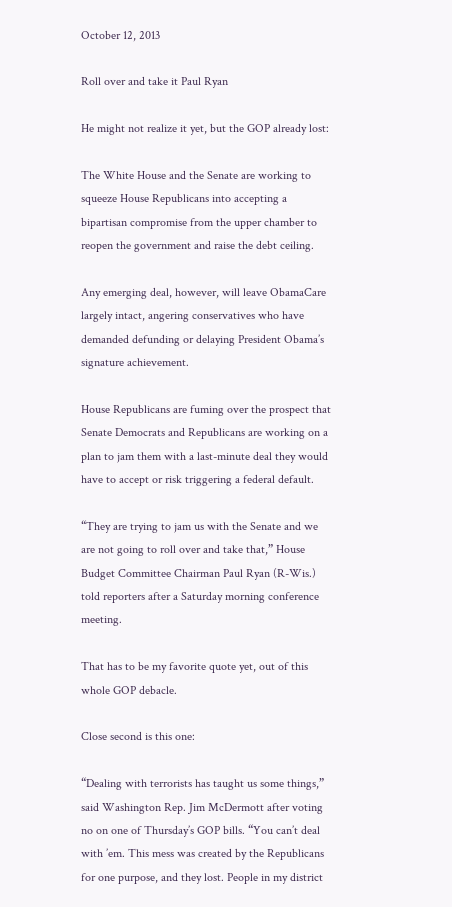October 12, 2013

Roll over and take it Paul Ryan

He might not realize it yet, but the GOP already lost:

The White House and the Senate are working to squeeze House Republicans into accepting a bipartisan compromise from the upper chamber to reopen the government and raise the debt ceiling.

Any emerging deal, however, will leave ObamaCare largely intact, angering conservatives who have demanded defunding or delaying President Obama’s signature achievement.

House Republicans are fuming over the prospect that Senate Democrats and Republicans are working on a plan to jam them with a last-minute deal they would have to accept or risk triggering a federal default.

“They are trying to jam us with the Senate and we are not going to roll over and take that,” House Budget Committee Chairman Paul Ryan (R-Wis.) told reporters after a Saturday morning conference meeting.

That has to be my favorite quote yet, out of this whole GOP debacle.

Close second is this one:

“Dealing with terrorists has taught us some things,” said Washington Rep. Jim McDermott after voting no on one of Thursday’s GOP bills. “You can’t deal with ’em. This mess was created by the Republicans for one purpose, and they lost. People in my district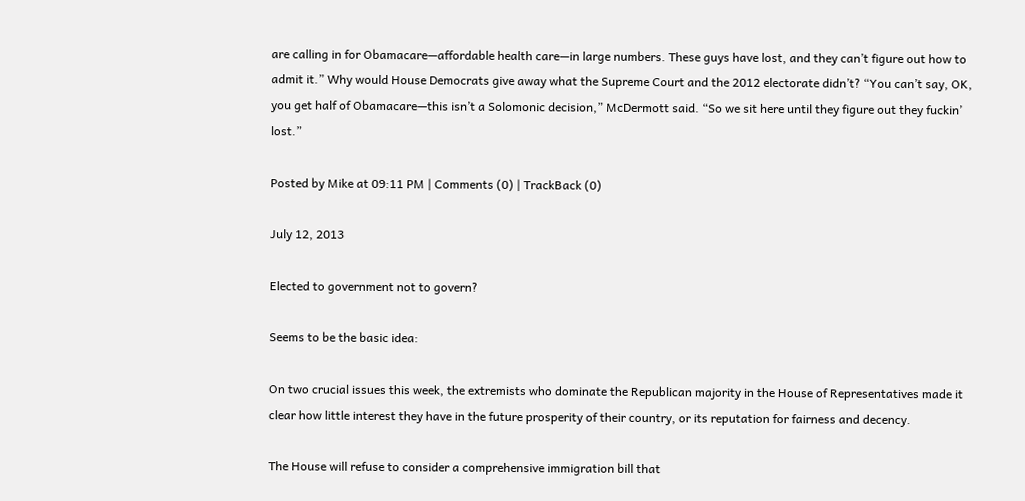are calling in for Obamacare—affordable health care—in large numbers. These guys have lost, and they can’t figure out how to admit it.” Why would House Democrats give away what the Supreme Court and the 2012 electorate didn’t? “You can’t say, OK, you get half of Obamacare—this isn’t a Solomonic decision,” McDermott said. “So we sit here until they figure out they fuckin’ lost.”

Posted by Mike at 09:11 PM | Comments (0) | TrackBack (0)

July 12, 2013

Elected to government not to govern?

Seems to be the basic idea:

On two crucial issues this week, the extremists who dominate the Republican majority in the House of Representatives made it clear how little interest they have in the future prosperity of their country, or its reputation for fairness and decency.

The House will refuse to consider a comprehensive immigration bill that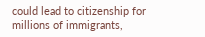could lead to citizenship for millions of immigrants,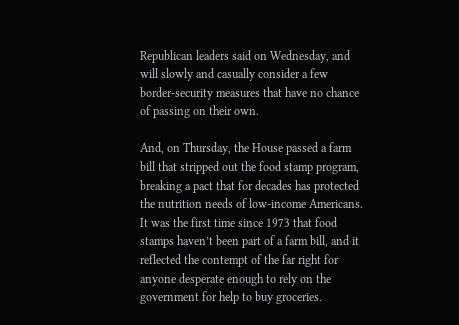Republican leaders said on Wednesday, and will slowly and casually consider a few border-security measures that have no chance of passing on their own.

And, on Thursday, the House passed a farm bill that stripped out the food stamp program, breaking a pact that for decades has protected the nutrition needs of low-income Americans. It was the first time since 1973 that food stamps haven’t been part of a farm bill, and it reflected the contempt of the far right for anyone desperate enough to rely on the government for help to buy groceries.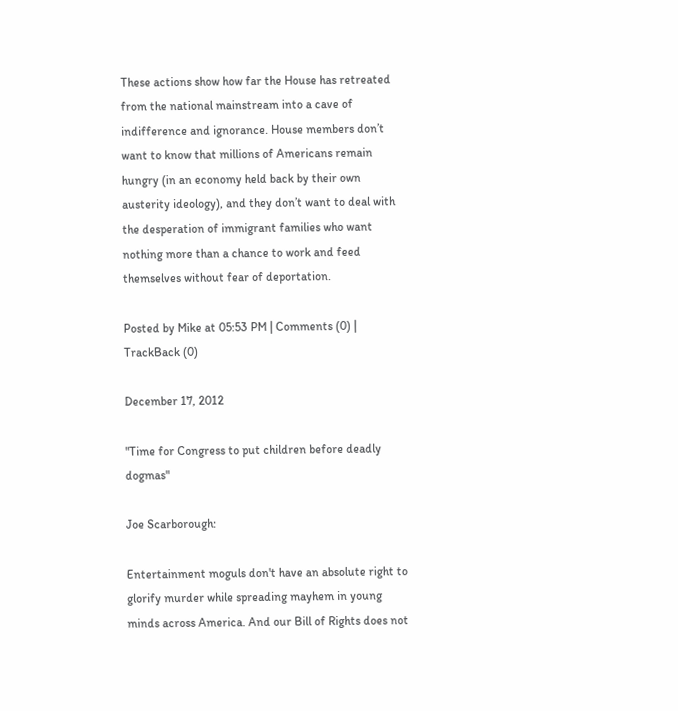These actions show how far the House has retreated from the national mainstream into a cave of indifference and ignorance. House members don’t want to know that millions of Americans remain hungry (in an economy held back by their own austerity ideology), and they don’t want to deal with the desperation of immigrant families who want nothing more than a chance to work and feed themselves without fear of deportation.

Posted by Mike at 05:53 PM | Comments (0) | TrackBack (0)

December 17, 2012

"Time for Congress to put children before deadly dogmas"

Joe Scarborough:

Entertainment moguls don't have an absolute right to glorify murder while spreading mayhem in young minds across America. And our Bill of Rights does not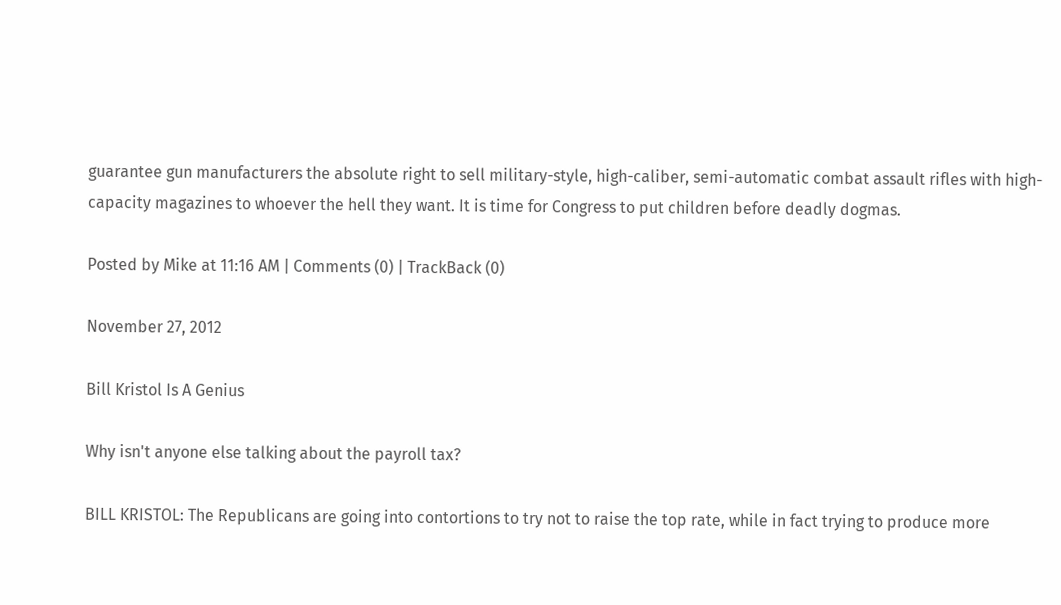guarantee gun manufacturers the absolute right to sell military-style, high-caliber, semi-automatic combat assault rifles with high-capacity magazines to whoever the hell they want. It is time for Congress to put children before deadly dogmas.

Posted by Mike at 11:16 AM | Comments (0) | TrackBack (0)

November 27, 2012

Bill Kristol Is A Genius

Why isn't anyone else talking about the payroll tax?

BILL KRISTOL: The Republicans are going into contortions to try not to raise the top rate, while in fact trying to produce more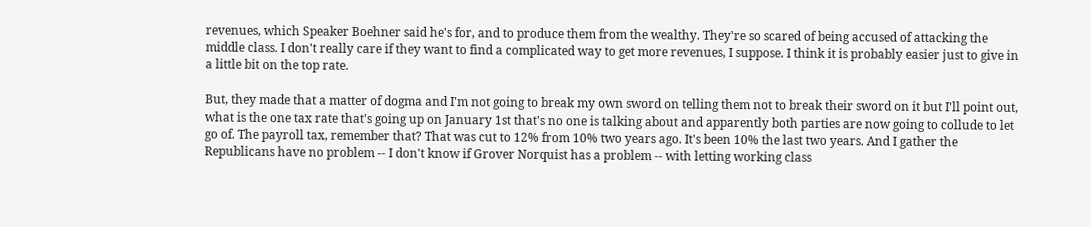revenues, which Speaker Boehner said he's for, and to produce them from the wealthy. They're so scared of being accused of attacking the middle class. I don't really care if they want to find a complicated way to get more revenues, I suppose. I think it is probably easier just to give in a little bit on the top rate.

But, they made that a matter of dogma and I'm not going to break my own sword on telling them not to break their sword on it but I'll point out, what is the one tax rate that's going up on January 1st that's no one is talking about and apparently both parties are now going to collude to let go of. The payroll tax, remember that? That was cut to 12% from 10% two years ago. It's been 10% the last two years. And I gather the Republicans have no problem -- I don't know if Grover Norquist has a problem -- with letting working class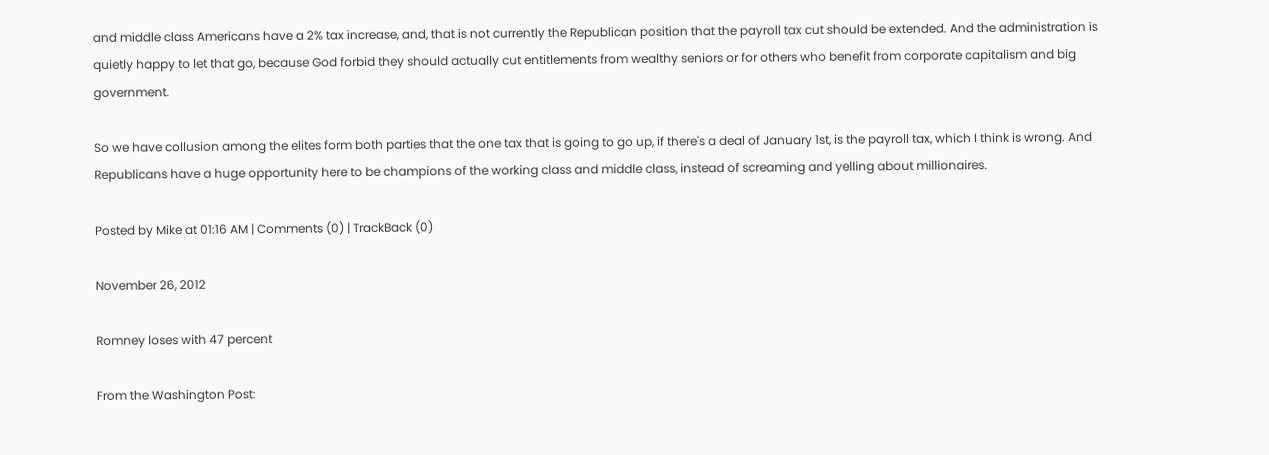and middle class Americans have a 2% tax increase, and, that is not currently the Republican position that the payroll tax cut should be extended. And the administration is quietly happy to let that go, because God forbid they should actually cut entitlements from wealthy seniors or for others who benefit from corporate capitalism and big government.

So we have collusion among the elites form both parties that the one tax that is going to go up, if there's a deal of January 1st, is the payroll tax, which I think is wrong. And Republicans have a huge opportunity here to be champions of the working class and middle class, instead of screaming and yelling about millionaires.

Posted by Mike at 01:16 AM | Comments (0) | TrackBack (0)

November 26, 2012

Romney loses with 47 percent

From the Washington Post: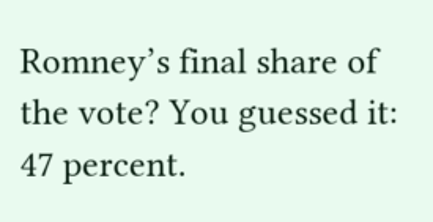Romney’s final share of the vote? You guessed it: 47 percent.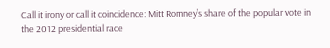Call it irony or call it coincidence: Mitt Romney’s share of the popular vote in the 2012 presidential race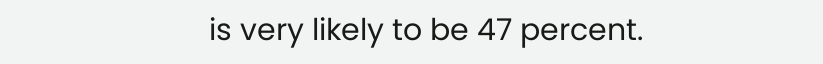is very likely to be 47 percent.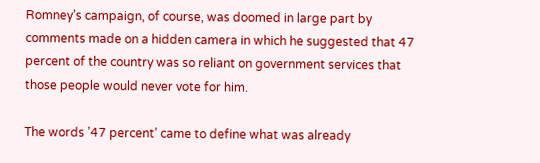Romney’s campaign, of course, was doomed in large part by comments made on a hidden camera in which he suggested that 47 percent of the country was so reliant on government services that those people would never vote for him.

The words ’47 percent’ came to define what was already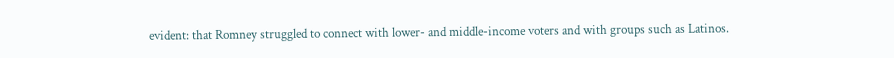evident: that Romney struggled to connect with lower- and middle-income voters and with groups such as Latinos.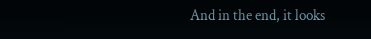And in the end, it looks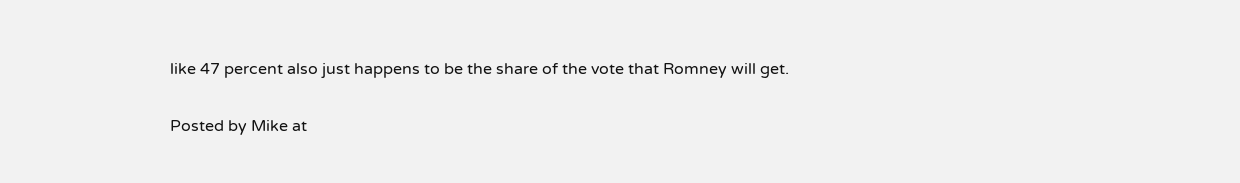like 47 percent also just happens to be the share of the vote that Romney will get.

Posted by Mike at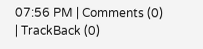07:56 PM | Comments (0) | TrackBack (0)